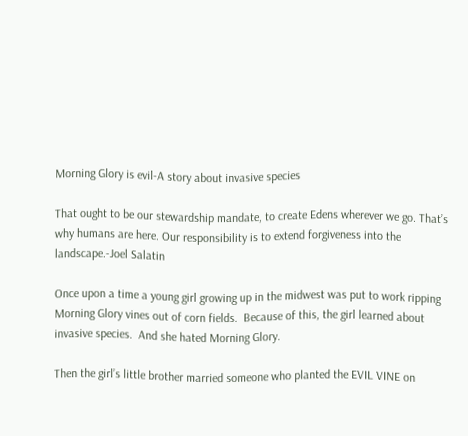Morning Glory is evil-A story about invasive species

That ought to be our stewardship mandate, to create Edens wherever we go. That’s why humans are here. Our responsibility is to extend forgiveness into the landscape.-Joel Salatin

Once upon a time a young girl growing up in the midwest was put to work ripping Morning Glory vines out of corn fields.  Because of this, the girl learned about invasive species.  And she hated Morning Glory.

Then the girl’s little brother married someone who planted the EVIL VINE on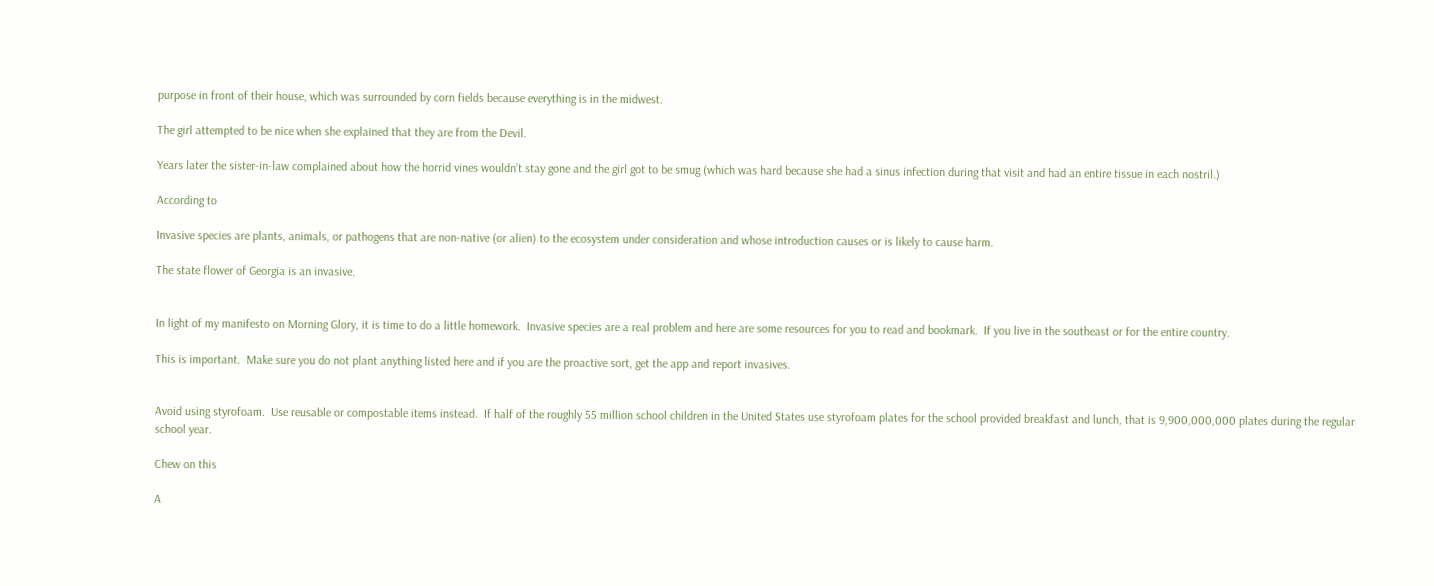purpose in front of their house, which was surrounded by corn fields because everything is in the midwest.

The girl attempted to be nice when she explained that they are from the Devil.

Years later the sister-in-law complained about how the horrid vines wouldn’t stay gone and the girl got to be smug (which was hard because she had a sinus infection during that visit and had an entire tissue in each nostril.)

According to

Invasive species are plants, animals, or pathogens that are non-native (or alien) to the ecosystem under consideration and whose introduction causes or is likely to cause harm.

The state flower of Georgia is an invasive.


In light of my manifesto on Morning Glory, it is time to do a little homework.  Invasive species are a real problem and here are some resources for you to read and bookmark.  If you live in the southeast or for the entire country.

This is important.  Make sure you do not plant anything listed here and if you are the proactive sort, get the app and report invasives.


Avoid using styrofoam.  Use reusable or compostable items instead.  If half of the roughly 55 million school children in the United States use styrofoam plates for the school provided breakfast and lunch, that is 9,900,000,000 plates during the regular school year.

Chew on this

A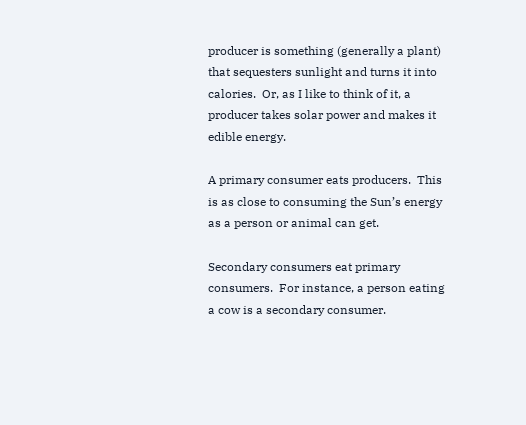producer is something (generally a plant) that sequesters sunlight and turns it into calories.  Or, as I like to think of it, a producer takes solar power and makes it edible energy.

A primary consumer eats producers.  This is as close to consuming the Sun’s energy as a person or animal can get.

Secondary consumers eat primary consumers.  For instance, a person eating a cow is a secondary consumer.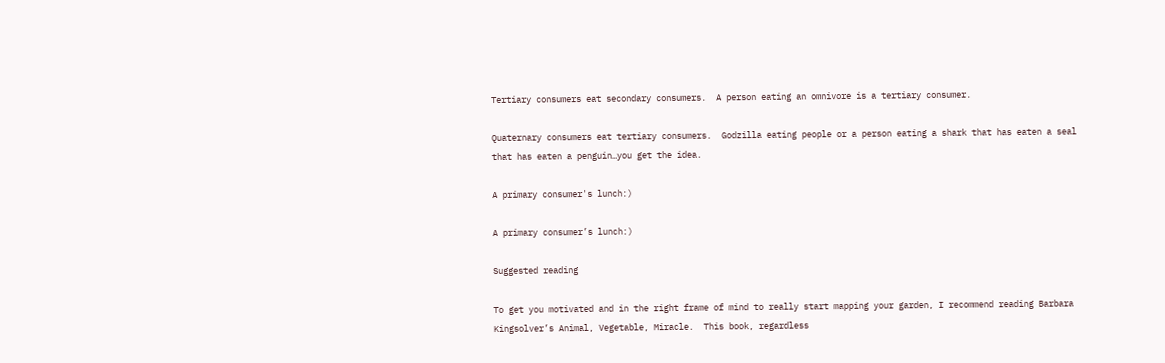Tertiary consumers eat secondary consumers.  A person eating an omnivore is a tertiary consumer.

Quaternary consumers eat tertiary consumers.  Godzilla eating people or a person eating a shark that has eaten a seal that has eaten a penguin…you get the idea.

A primary consumer's lunch:)

A primary consumer’s lunch:)

Suggested reading

To get you motivated and in the right frame of mind to really start mapping your garden, I recommend reading Barbara Kingsolver’s Animal, Vegetable, Miracle.  This book, regardless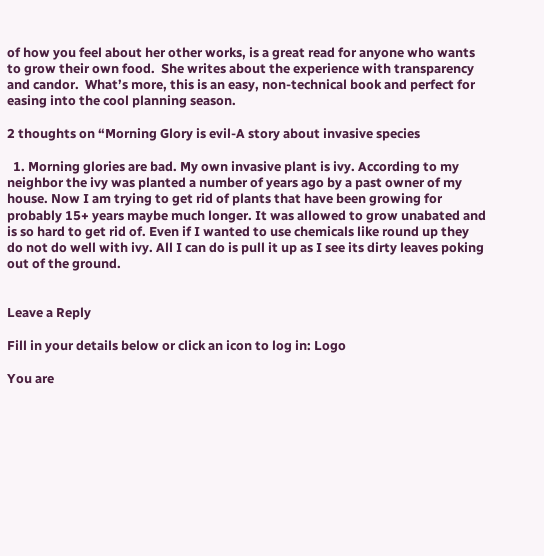of how you feel about her other works, is a great read for anyone who wants to grow their own food.  She writes about the experience with transparency and candor.  What’s more, this is an easy, non-technical book and perfect for easing into the cool planning season.

2 thoughts on “Morning Glory is evil-A story about invasive species

  1. Morning glories are bad. My own invasive plant is ivy. According to my neighbor the ivy was planted a number of years ago by a past owner of my house. Now I am trying to get rid of plants that have been growing for probably 15+ years maybe much longer. It was allowed to grow unabated and is so hard to get rid of. Even if I wanted to use chemicals like round up they do not do well with ivy. All I can do is pull it up as I see its dirty leaves poking out of the ground.


Leave a Reply

Fill in your details below or click an icon to log in: Logo

You are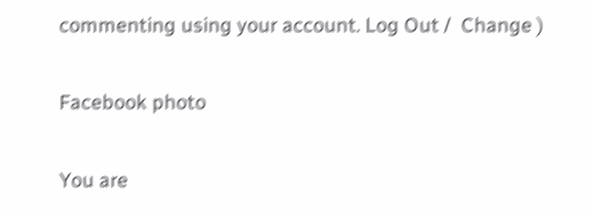commenting using your account. Log Out /  Change )

Facebook photo

You are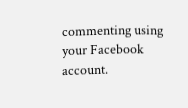commenting using your Facebook account.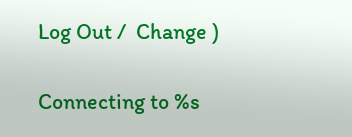Log Out /  Change )

Connecting to %s